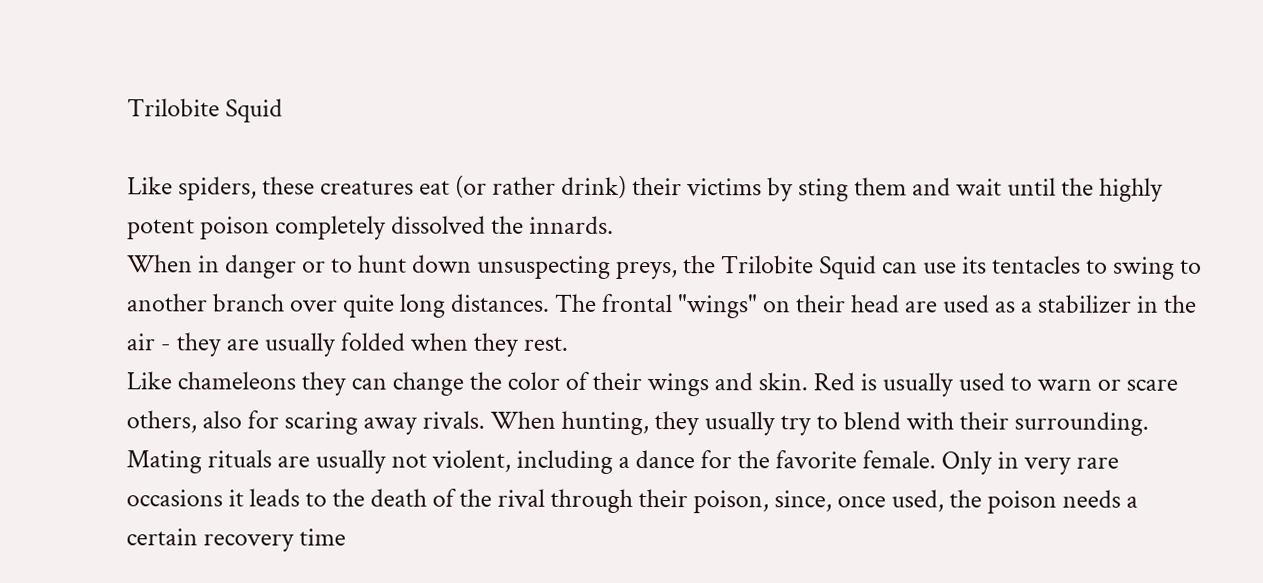Trilobite Squid

Like spiders, these creatures eat (or rather drink) their victims by sting them and wait until the highly potent poison completely dissolved the innards.
When in danger or to hunt down unsuspecting preys, the Trilobite Squid can use its tentacles to swing to another branch over quite long distances. The frontal "wings" on their head are used as a stabilizer in the air - they are usually folded when they rest.
Like chameleons they can change the color of their wings and skin. Red is usually used to warn or scare others, also for scaring away rivals. When hunting, they usually try to blend with their surrounding.
Mating rituals are usually not violent, including a dance for the favorite female. Only in very rare occasions it leads to the death of the rival through their poison, since, once used, the poison needs a certain recovery time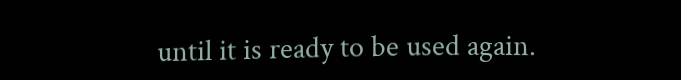until it is ready to be used again.